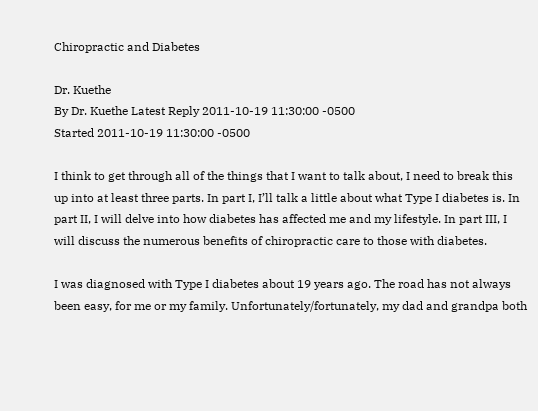Chiropractic and Diabetes

Dr. Kuethe
By Dr. Kuethe Latest Reply 2011-10-19 11:30:00 -0500
Started 2011-10-19 11:30:00 -0500

I think to get through all of the things that I want to talk about, I need to break this up into at least three parts. In part I, I’ll talk a little about what Type I diabetes is. In part II, I will delve into how diabetes has affected me and my lifestyle. In part III, I will discuss the numerous benefits of chiropractic care to those with diabetes.

I was diagnosed with Type I diabetes about 19 years ago. The road has not always been easy, for me or my family. Unfortunately/fortunately, my dad and grandpa both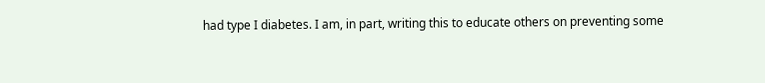had type I diabetes. I am, in part, writing this to educate others on preventing some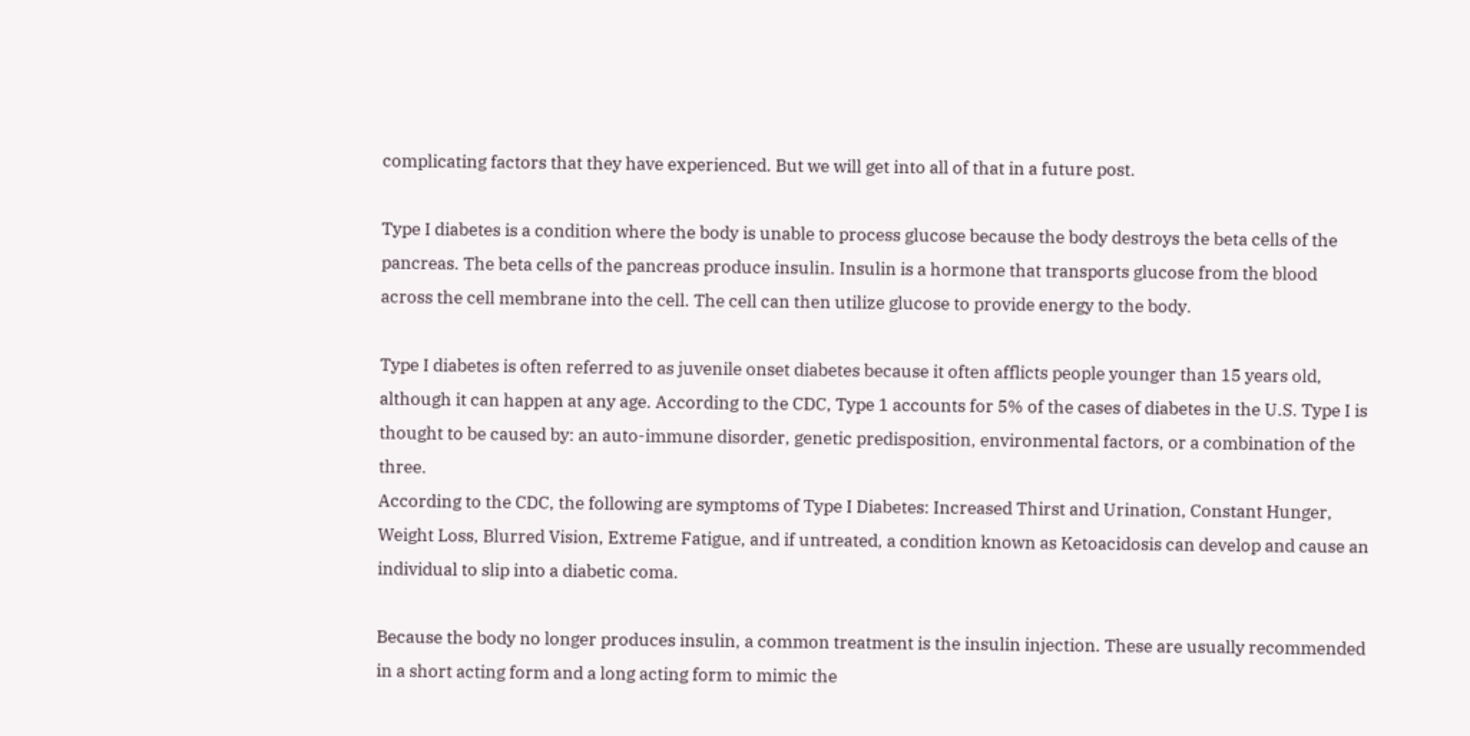complicating factors that they have experienced. But we will get into all of that in a future post.

Type I diabetes is a condition where the body is unable to process glucose because the body destroys the beta cells of the pancreas. The beta cells of the pancreas produce insulin. Insulin is a hormone that transports glucose from the blood across the cell membrane into the cell. The cell can then utilize glucose to provide energy to the body.

Type I diabetes is often referred to as juvenile onset diabetes because it often afflicts people younger than 15 years old, although it can happen at any age. According to the CDC, Type 1 accounts for 5% of the cases of diabetes in the U.S. Type I is thought to be caused by: an auto-immune disorder, genetic predisposition, environmental factors, or a combination of the three.
According to the CDC, the following are symptoms of Type I Diabetes: Increased Thirst and Urination, Constant Hunger, Weight Loss, Blurred Vision, Extreme Fatigue, and if untreated, a condition known as Ketoacidosis can develop and cause an individual to slip into a diabetic coma.

Because the body no longer produces insulin, a common treatment is the insulin injection. These are usually recommended in a short acting form and a long acting form to mimic the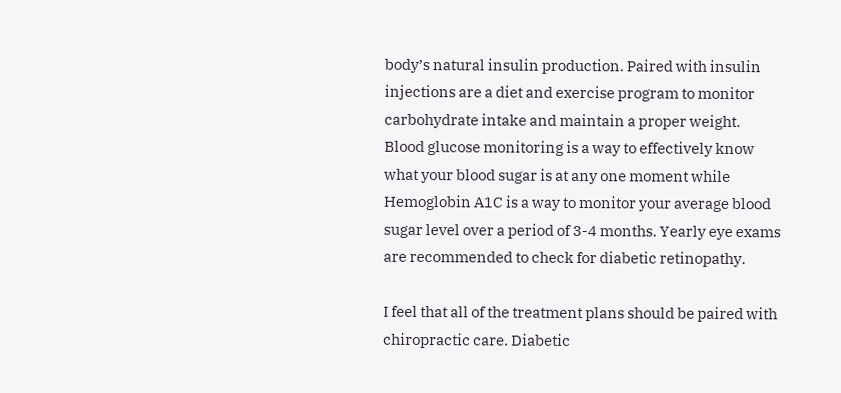body’s natural insulin production. Paired with insulin injections are a diet and exercise program to monitor carbohydrate intake and maintain a proper weight. Blood glucose monitoring is a way to effectively know what your blood sugar is at any one moment while Hemoglobin A1C is a way to monitor your average blood sugar level over a period of 3-4 months. Yearly eye exams are recommended to check for diabetic retinopathy.

I feel that all of the treatment plans should be paired with chiropractic care. Diabetic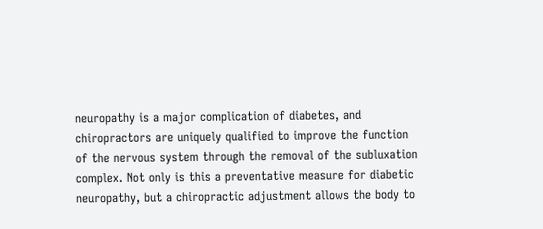neuropathy is a major complication of diabetes, and chiropractors are uniquely qualified to improve the function of the nervous system through the removal of the subluxation complex. Not only is this a preventative measure for diabetic neuropathy, but a chiropractic adjustment allows the body to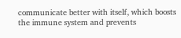communicate better with itself, which boosts the immune system and prevents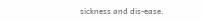sickness and dis-ease.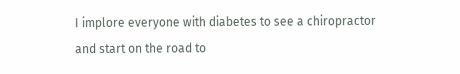I implore everyone with diabetes to see a chiropractor and start on the road to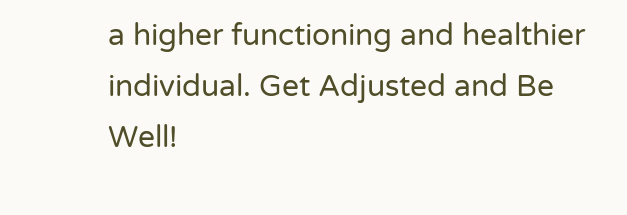a higher functioning and healthier individual. Get Adjusted and Be Well!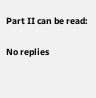Part II can be read:

No replies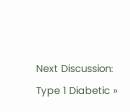Next Discussion: Type 1 Diabetic »